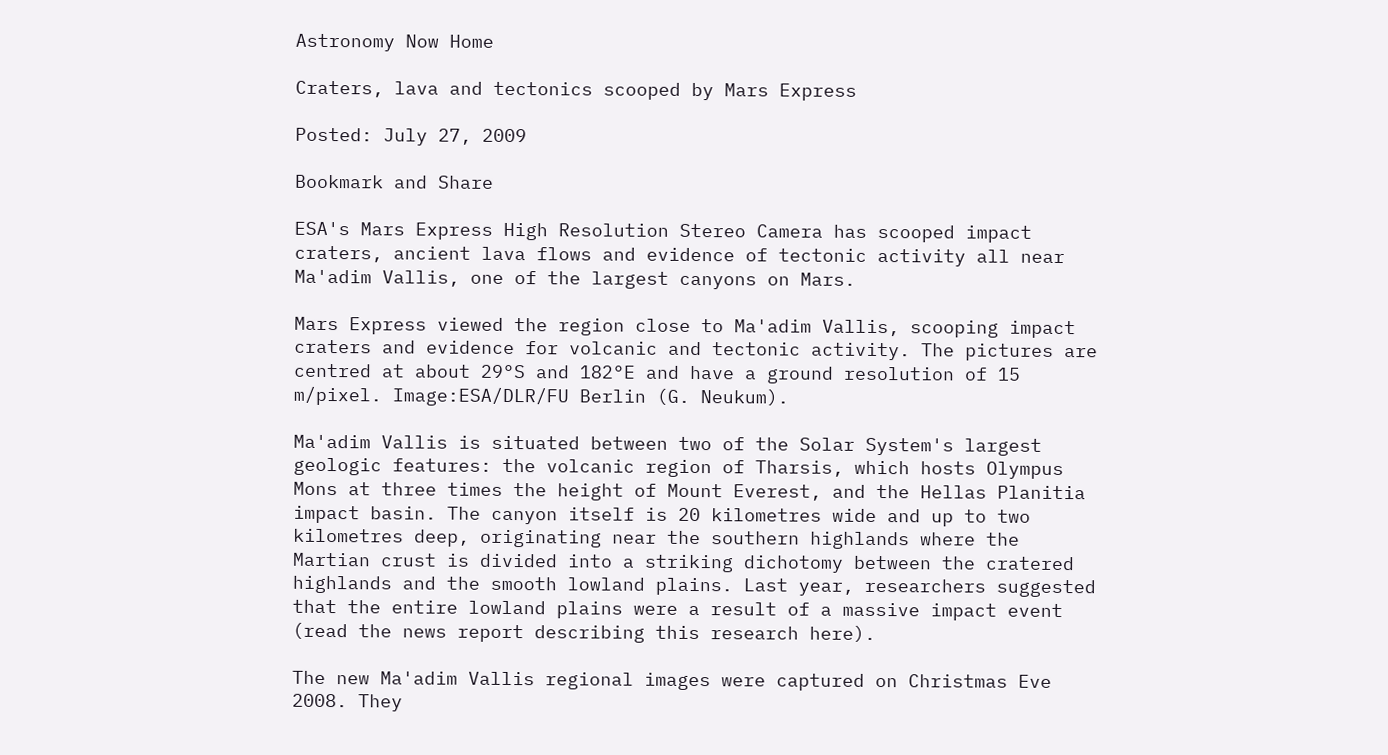Astronomy Now Home

Craters, lava and tectonics scooped by Mars Express

Posted: July 27, 2009

Bookmark and Share

ESA's Mars Express High Resolution Stereo Camera has scooped impact craters, ancient lava flows and evidence of tectonic activity all near Ma'adim Vallis, one of the largest canyons on Mars.

Mars Express viewed the region close to Ma'adim Vallis, scooping impact craters and evidence for volcanic and tectonic activity. The pictures are centred at about 29°S and 182°E and have a ground resolution of 15 m/pixel. Image:ESA/DLR/FU Berlin (G. Neukum).

Ma'adim Vallis is situated between two of the Solar System's largest geologic features: the volcanic region of Tharsis, which hosts Olympus Mons at three times the height of Mount Everest, and the Hellas Planitia impact basin. The canyon itself is 20 kilometres wide and up to two kilometres deep, originating near the southern highlands where the Martian crust is divided into a striking dichotomy between the cratered highlands and the smooth lowland plains. Last year, researchers suggested that the entire lowland plains were a result of a massive impact event (read the news report describing this research here).

The new Ma'adim Vallis regional images were captured on Christmas Eve 2008. They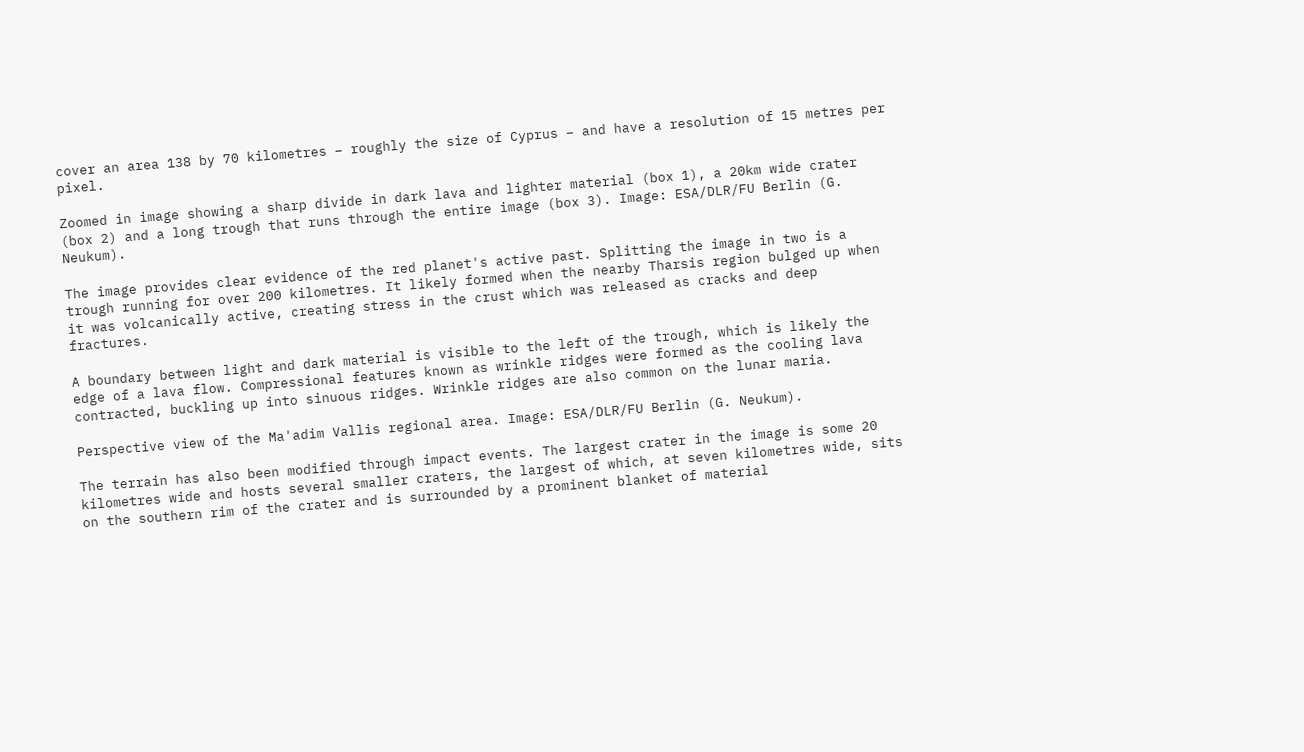cover an area 138 by 70 kilometres – roughly the size of Cyprus – and have a resolution of 15 metres per pixel.

Zoomed in image showing a sharp divide in dark lava and lighter material (box 1), a 20km wide crater (box 2) and a long trough that runs through the entire image (box 3). Image: ESA/DLR/FU Berlin (G. Neukum).

The image provides clear evidence of the red planet's active past. Splitting the image in two is a trough running for over 200 kilometres. It likely formed when the nearby Tharsis region bulged up when it was volcanically active, creating stress in the crust which was released as cracks and deep fractures.

A boundary between light and dark material is visible to the left of the trough, which is likely the edge of a lava flow. Compressional features known as wrinkle ridges were formed as the cooling lava contracted, buckling up into sinuous ridges. Wrinkle ridges are also common on the lunar maria.

Perspective view of the Ma'adim Vallis regional area. Image: ESA/DLR/FU Berlin (G. Neukum).

The terrain has also been modified through impact events. The largest crater in the image is some 20 kilometres wide and hosts several smaller craters, the largest of which, at seven kilometres wide, sits on the southern rim of the crater and is surrounded by a prominent blanket of material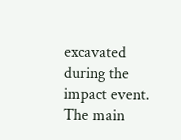excavated during the impact event. The main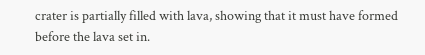crater is partially filled with lava, showing that it must have formed before the lava set in.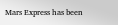Mars Express has been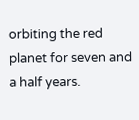orbiting the red planet for seven and a half years.